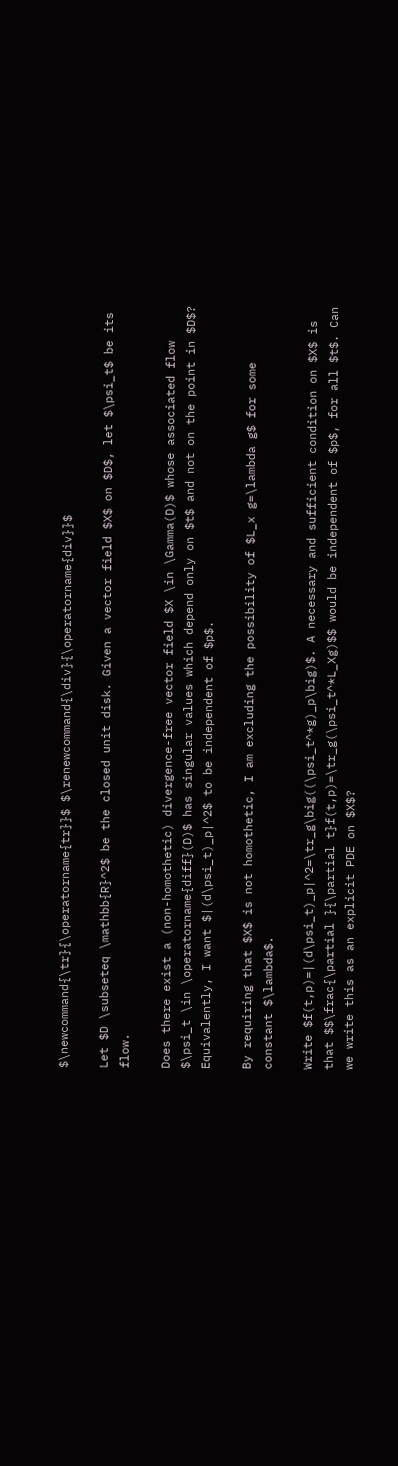$\newcommand{\tr}{\operatorname{tr}}$ $\renewcommand{\div}{\operatorname{div}}$

Let $D \subseteq \mathbb{R}^2$ be the closed unit disk. Given a vector field $X$ on $D$, let $\psi_t$ be its flow.

Does there exist a (non-homothetic) divergence-free vector field $X \in \Gamma(D)$ whose associated flow $\psi_t \in \operatorname{diff}(D)$ has singular values which depend only on $t$ and not on the point in $D$? Equivalently, I want $|(d\psi_t)_p|^2$ to be independent of $p$.

By requiring that $X$ is not homothetic, I am excluding the possibility of $L_x g=\lambda g$ for some constant $\lambda$.

Write $f(t,p)=|(d\psi_t)_p|^2=\tr_g\big((\psi_t^*g)_p\big)$. A necessary and sufficient condition on $X$ is that $$\frac{\partial }{\partial t}f(t,p)=\tr_g(\psi_t^*L_Xg)$$ would be independent of $p$, for all $t$. Can we write this as an explicit PDE on $X$?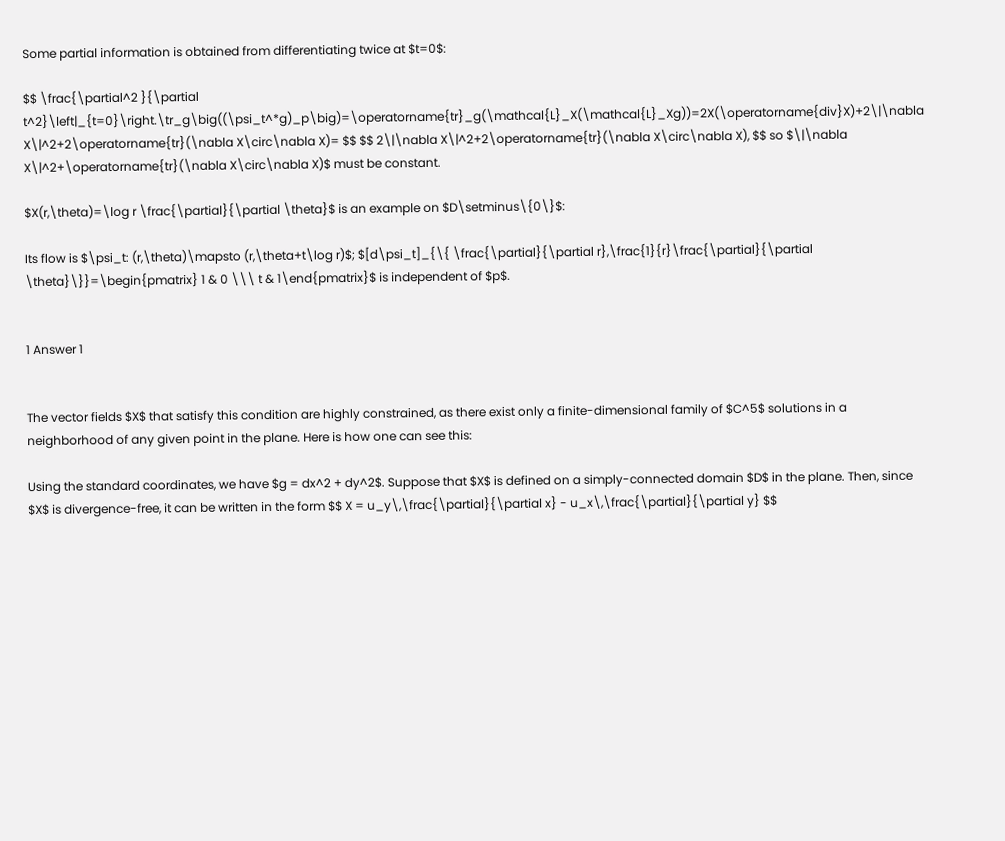Some partial information is obtained from differentiating twice at $t=0$:

$$ \frac{\partial^2 }{\partial t^2}\left|_{t=0}\right.\tr_g\big((\psi_t^*g)_p\big)=\operatorname{tr}_g(\mathcal{L}_X(\mathcal{L}_Xg))=2X(\operatorname{div}X)+2\|\nabla X\|^2+2\operatorname{tr}(\nabla X\circ\nabla X)= $$ $$ 2\|\nabla X\|^2+2\operatorname{tr}(\nabla X\circ\nabla X), $$ so $\|\nabla X\|^2+\operatorname{tr}(\nabla X\circ\nabla X)$ must be constant.

$X(r,\theta)=\log r \frac{\partial}{\partial \theta}$ is an example on $D\setminus\{0\}$:

Its flow is $\psi_t: (r,\theta)\mapsto (r,\theta+t\log r)$; $[d\psi_t]_{\{ \frac{\partial}{\partial r},\frac{1}{r}\frac{\partial}{\partial \theta}\}}=\begin{pmatrix} 1 & 0 \\\ t & 1\end{pmatrix}$ is independent of $p$.


1 Answer 1


The vector fields $X$ that satisfy this condition are highly constrained, as there exist only a finite-dimensional family of $C^5$ solutions in a neighborhood of any given point in the plane. Here is how one can see this:

Using the standard coordinates, we have $g = dx^2 + dy^2$. Suppose that $X$ is defined on a simply-connected domain $D$ in the plane. Then, since $X$ is divergence-free, it can be written in the form $$ X = u_y\,\frac{\partial}{\partial x} - u_x\,\frac{\partial}{\partial y} $$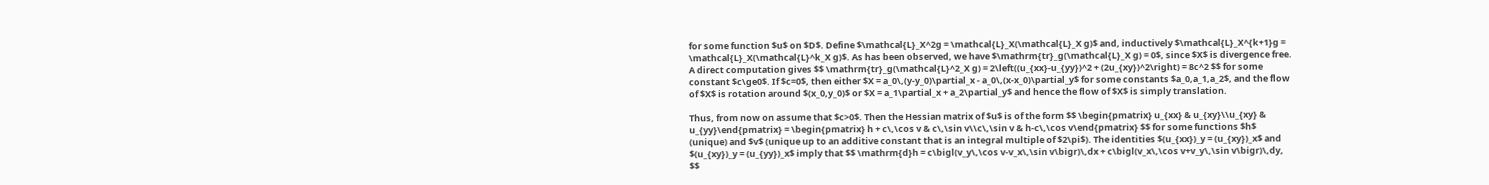for some function $u$ on $D$. Define $\mathcal{L}_X^2g = \mathcal{L}_X(\mathcal{L}_X g)$ and, inductively $\mathcal{L}_X^{k+1}g = \mathcal{L}_X(\mathcal{L}^k_X g)$. As has been observed, we have $\mathrm{tr}_g(\mathcal{L}_X g) = 0$, since $X$ is divergence free. A direct computation gives $$ \mathrm{tr}_g(\mathcal{L}^2_X g) = 2\left((u_{xx}-u_{yy})^2 + (2u_{xy})^2\right) = 8c^2 $$ for some constant $c\ge0$. If $c=0$, then either $X = a_0\,(y-y_0)\partial_x - a_0\,(x-x_0)\partial_y$ for some constants $a_0,a_1,a_2$, and the flow of $X$ is rotation around $(x_0,y_0)$ or $X = a_1\partial_x + a_2\partial_y$ and hence the flow of $X$ is simply translation.

Thus, from now on assume that $c>0$. Then the Hessian matrix of $u$ is of the form $$ \begin{pmatrix} u_{xx} & u_{xy}\\u_{xy} & u_{yy}\end{pmatrix} = \begin{pmatrix} h + c\,\cos v & c\,\sin v\\c\,\sin v & h-c\,\cos v\end{pmatrix} $$ for some functions $h$ (unique) and $v$ (unique up to an additive constant that is an integral multiple of $2\pi$). The identities $(u_{xx})_y = (u_{xy})_x$ and $(u_{xy})_y = (u_{yy})_x$ imply that $$ \mathrm{d}h = c\bigl(v_y\,\cos v-v_x\,\sin v\bigr)\,dx + c\bigl(v_x\,\cos v+v_y\,\sin v\bigr)\,dy, $$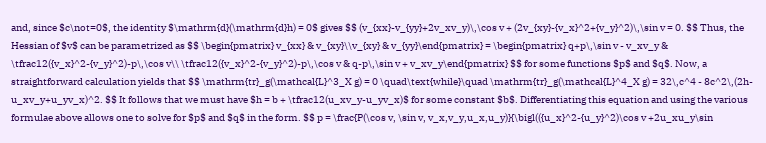and, since $c\not=0$, the identity $\mathrm{d}(\mathrm{d}h) = 0$ gives $$ (v_{xx}-v_{yy}+2v_xv_y)\,\cos v + (2v_{xy}-{v_x}^2+{v_y}^2)\,\sin v = 0. $$ Thus, the Hessian of $v$ can be parametrized as $$ \begin{pmatrix} v_{xx} & v_{xy}\\v_{xy} & v_{yy}\end{pmatrix} = \begin{pmatrix} q+p\,\sin v - v_xv_y & \tfrac12({v_x}^2-{v_y}^2)-p\,\cos v\\ \tfrac12({v_x}^2-{v_y}^2)-p\,\cos v & q-p\,\sin v + v_xv_y\end{pmatrix} $$ for some functions $p$ and $q$. Now, a straightforward calculation yields that $$ \mathrm{tr}_g(\mathcal{L}^3_X g) = 0 \quad\text{while}\quad \mathrm{tr}_g(\mathcal{L}^4_X g) = 32\,c^4 - 8c^2\,(2h-u_xv_y+u_yv_x)^2. $$ It follows that we must have $h = b + \tfrac12(u_xv_y-u_yv_x)$ for some constant $b$. Differentiating this equation and using the various formulae above allows one to solve for $p$ and $q$ in the form. $$ p = \frac{P(\cos v, \sin v, v_x,v_y,u_x,u_y)}{\bigl(({u_x}^2-{u_y}^2)\cos v +2u_xu_y\sin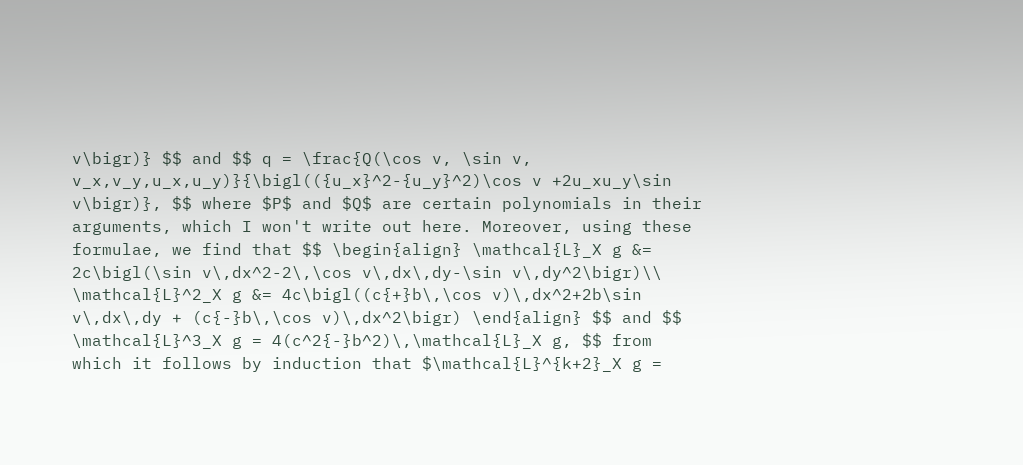v\bigr)} $$ and $$ q = \frac{Q(\cos v, \sin v, v_x,v_y,u_x,u_y)}{\bigl(({u_x}^2-{u_y}^2)\cos v +2u_xu_y\sin v\bigr)}, $$ where $P$ and $Q$ are certain polynomials in their arguments, which I won't write out here. Moreover, using these formulae, we find that $$ \begin{align} \mathcal{L}_X g &= 2c\bigl(\sin v\,dx^2-2\,\cos v\,dx\,dy-\sin v\,dy^2\bigr)\\ \mathcal{L}^2_X g &= 4c\bigl((c{+}b\,\cos v)\,dx^2+2b\sin v\,dx\,dy + (c{-}b\,\cos v)\,dx^2\bigr) \end{align} $$ and $$ \mathcal{L}^3_X g = 4(c^2{-}b^2)\,\mathcal{L}_X g, $$ from which it follows by induction that $\mathcal{L}^{k+2}_X g =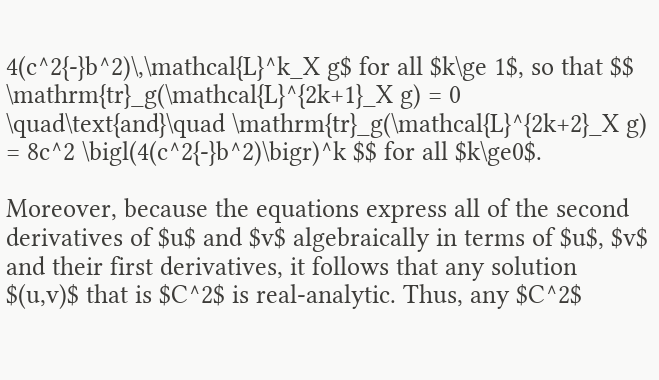4(c^2{-}b^2)\,\mathcal{L}^k_X g$ for all $k\ge 1$, so that $$ \mathrm{tr}_g(\mathcal{L}^{2k+1}_X g) = 0 \quad\text{and}\quad \mathrm{tr}_g(\mathcal{L}^{2k+2}_X g) = 8c^2 \bigl(4(c^2{-}b^2)\bigr)^k $$ for all $k\ge0$.

Moreover, because the equations express all of the second derivatives of $u$ and $v$ algebraically in terms of $u$, $v$ and their first derivatives, it follows that any solution $(u,v)$ that is $C^2$ is real-analytic. Thus, any $C^2$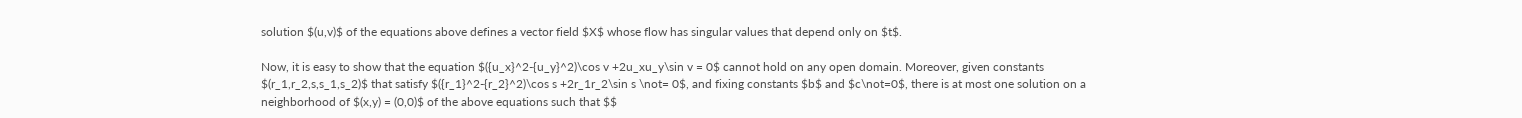solution $(u,v)$ of the equations above defines a vector field $X$ whose flow has singular values that depend only on $t$.

Now, it is easy to show that the equation $({u_x}^2-{u_y}^2)\cos v +2u_xu_y\sin v = 0$ cannot hold on any open domain. Moreover, given constants $(r_1,r_2,s,s_1,s_2)$ that satisfy $({r_1}^2-{r_2}^2)\cos s +2r_1r_2\sin s \not= 0$, and fixing constants $b$ and $c\not=0$, there is at most one solution on a neighborhood of $(x,y) = (0,0)$ of the above equations such that $$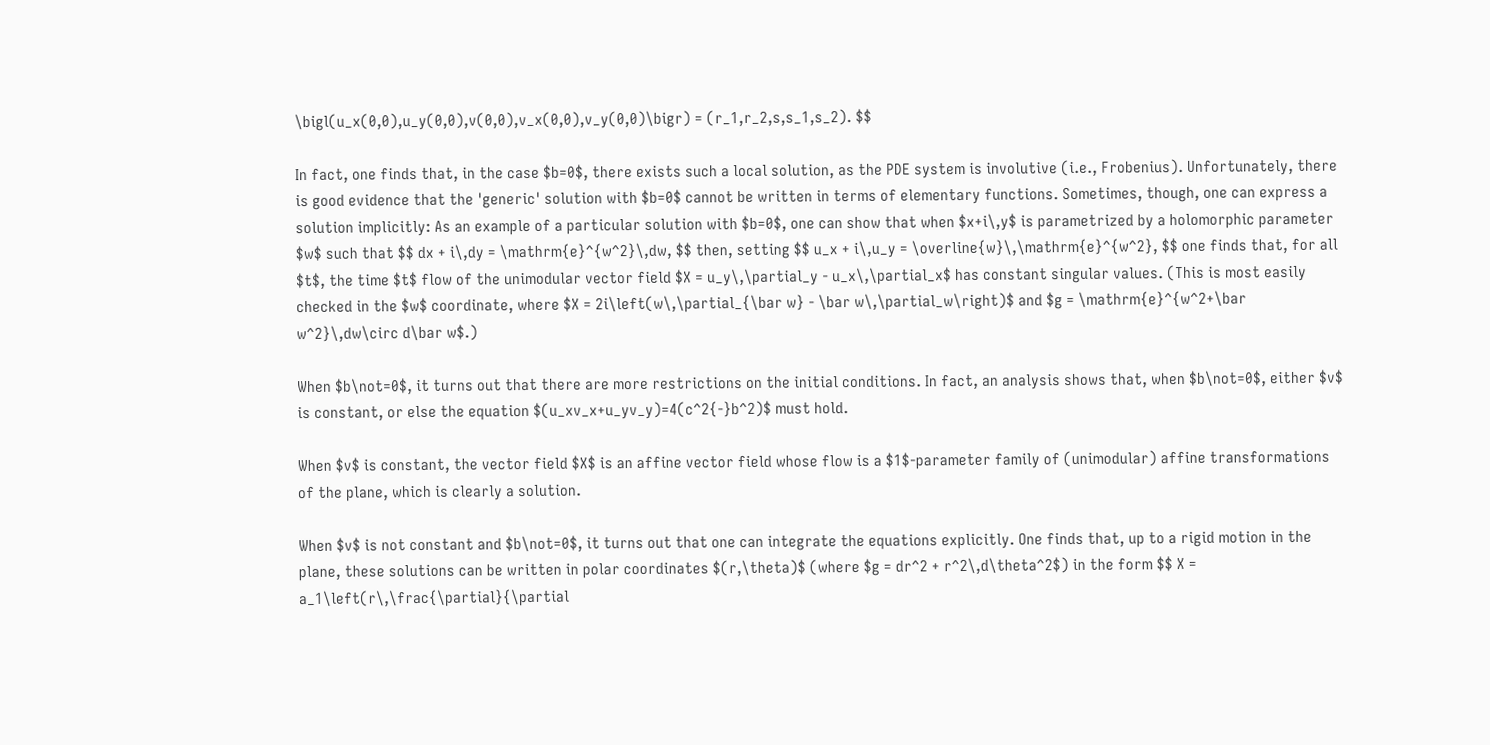\bigl(u_x(0,0),u_y(0,0),v(0,0),v_x(0,0),v_y(0,0)\bigr) = (r_1,r_2,s,s_1,s_2). $$

In fact, one finds that, in the case $b=0$, there exists such a local solution, as the PDE system is involutive (i.e., Frobenius). Unfortunately, there is good evidence that the 'generic' solution with $b=0$ cannot be written in terms of elementary functions. Sometimes, though, one can express a solution implicitly: As an example of a particular solution with $b=0$, one can show that when $x+i\,y$ is parametrized by a holomorphic parameter $w$ such that $$ dx + i\,dy = \mathrm{e}^{w^2}\,dw, $$ then, setting $$ u_x + i\,u_y = \overline{w}\,\mathrm{e}^{w^2}, $$ one finds that, for all $t$, the time $t$ flow of the unimodular vector field $X = u_y\,\partial_y - u_x\,\partial_x$ has constant singular values. (This is most easily checked in the $w$ coordinate, where $X = 2i\left(w\,\partial_{\bar w} - \bar w\,\partial_w\right)$ and $g = \mathrm{e}^{w^2+\bar w^2}\,dw\circ d\bar w$.)

When $b\not=0$, it turns out that there are more restrictions on the initial conditions. In fact, an analysis shows that, when $b\not=0$, either $v$ is constant, or else the equation $(u_xv_x+u_yv_y)=4(c^2{-}b^2)$ must hold.

When $v$ is constant, the vector field $X$ is an affine vector field whose flow is a $1$-parameter family of (unimodular) affine transformations of the plane, which is clearly a solution.

When $v$ is not constant and $b\not=0$, it turns out that one can integrate the equations explicitly. One finds that, up to a rigid motion in the plane, these solutions can be written in polar coordinates $(r,\theta)$ (where $g = dr^2 + r^2\,d\theta^2$) in the form $$ X = a_1\left(r\,\frac{\partial}{\partial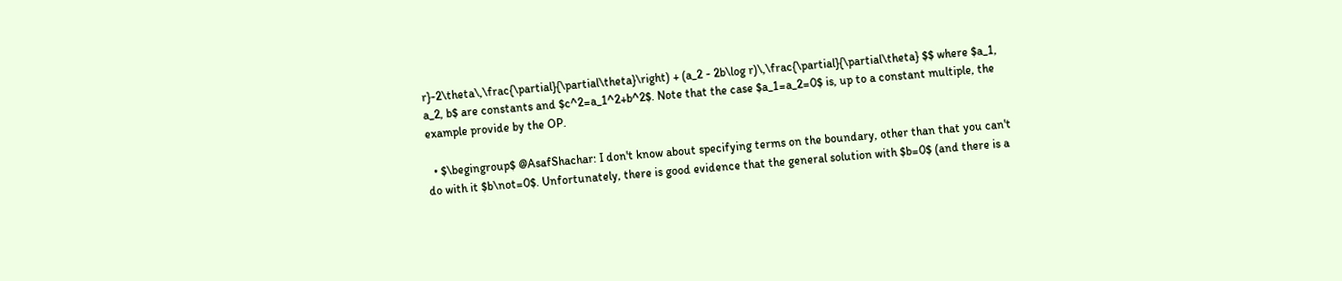r}-2\theta\,\frac{\partial}{\partial\theta}\right) + (a_2 - 2b\log r)\,\frac{\partial}{\partial\theta} $$ where $a_1, a_2, b$ are constants and $c^2=a_1^2+b^2$. Note that the case $a_1=a_2=0$ is, up to a constant multiple, the example provide by the OP.

  • $\begingroup$ @AsafShachar: I don't know about specifying terms on the boundary, other than that you can't do with it $b\not=0$. Unfortunately, there is good evidence that the general solution with $b=0$ (and there is a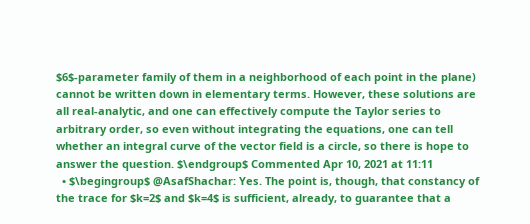$6$-parameter family of them in a neighborhood of each point in the plane) cannot be written down in elementary terms. However, these solutions are all real-analytic, and one can effectively compute the Taylor series to arbitrary order, so even without integrating the equations, one can tell whether an integral curve of the vector field is a circle, so there is hope to answer the question. $\endgroup$ Commented Apr 10, 2021 at 11:11
  • $\begingroup$ @AsafShachar: Yes. The point is, though, that constancy of the trace for $k=2$ and $k=4$ is sufficient, already, to guarantee that a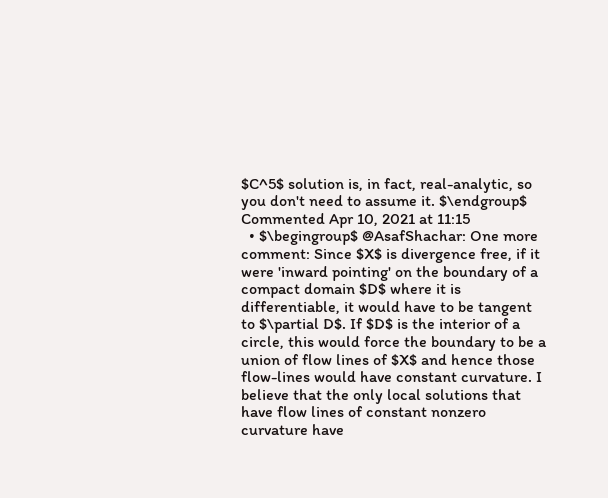$C^5$ solution is, in fact, real-analytic, so you don't need to assume it. $\endgroup$ Commented Apr 10, 2021 at 11:15
  • $\begingroup$ @AsafShachar: One more comment: Since $X$ is divergence free, if it were 'inward pointing' on the boundary of a compact domain $D$ where it is differentiable, it would have to be tangent to $\partial D$. If $D$ is the interior of a circle, this would force the boundary to be a union of flow lines of $X$ and hence those flow-lines would have constant curvature. I believe that the only local solutions that have flow lines of constant nonzero curvature have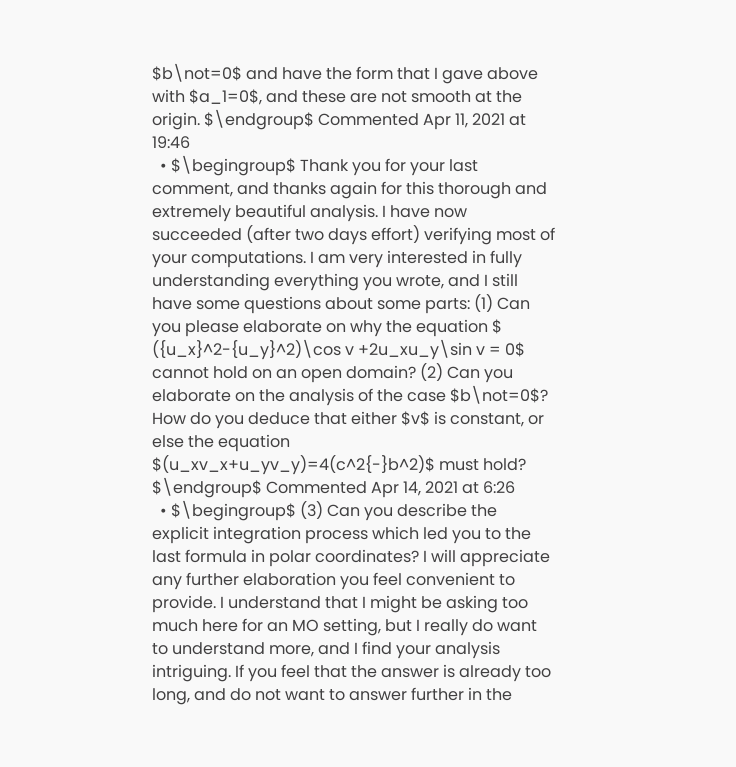$b\not=0$ and have the form that I gave above with $a_1=0$, and these are not smooth at the origin. $\endgroup$ Commented Apr 11, 2021 at 19:46
  • $\begingroup$ Thank you for your last comment, and thanks again for this thorough and extremely beautiful analysis. I have now succeeded (after two days effort) verifying most of your computations. I am very interested in fully understanding everything you wrote, and I still have some questions about some parts: (1) Can you please elaborate on why the equation $ ({u_x}^2-{u_y}^2)\cos v +2u_xu_y\sin v = 0$ cannot hold on an open domain? (2) Can you elaborate on the analysis of the case $b\not=0$? How do you deduce that either $v$ is constant, or else the equation $(u_xv_x+u_yv_y)=4(c^2{-}b^2)$ must hold? $\endgroup$ Commented Apr 14, 2021 at 6:26
  • $\begingroup$ (3) Can you describe the explicit integration process which led you to the last formula in polar coordinates? I will appreciate any further elaboration you feel convenient to provide. I understand that I might be asking too much here for an MO setting, but I really do want to understand more, and I find your analysis intriguing. If you feel that the answer is already too long, and do not want to answer further in the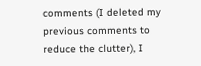comments (I deleted my previous comments to reduce the clutter), I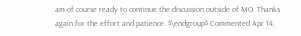am of course ready to continue the discussion outside of MO. Thanks again for the effort and patience. $\endgroup$ Commented Apr 14,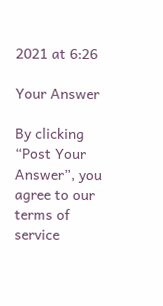2021 at 6:26

Your Answer

By clicking “Post Your Answer”, you agree to our terms of service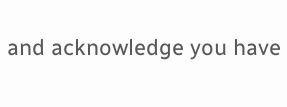and acknowledge you have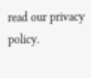read our privacy policy.